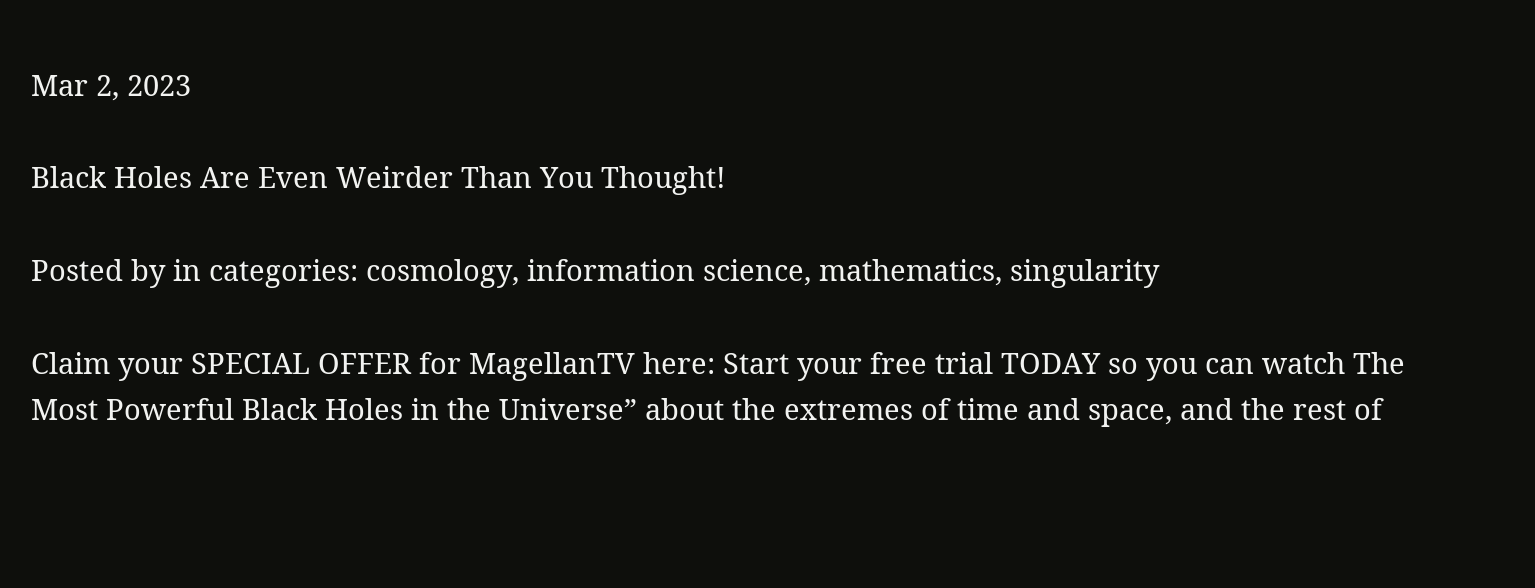Mar 2, 2023

Black Holes Are Even Weirder Than You Thought!

Posted by in categories: cosmology, information science, mathematics, singularity

Claim your SPECIAL OFFER for MagellanTV here: Start your free trial TODAY so you can watch The Most Powerful Black Holes in the Universe” about the extremes of time and space, and the rest of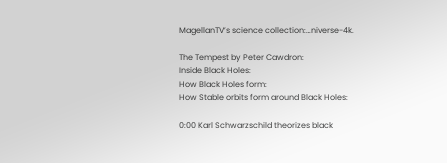MagellanTV’s science collection:…niverse-4k.

The Tempest by Peter Cawdron:
Inside Black Holes:
How Black Holes form:
How Stable orbits form around Black Holes:

0:00 Karl Schwarzschild theorizes black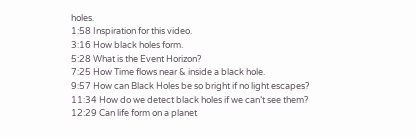holes.
1:58 Inspiration for this video.
3:16 How black holes form.
5:28 What is the Event Horizon?
7:25 How Time flows near & inside a black hole.
9:57 How can Black Holes be so bright if no light escapes?
11:34 How do we detect black holes if we can’t see them?
12:29 Can life form on a planet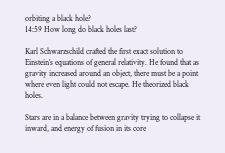orbiting a black hole?
14:59 How long do black holes last?

Karl Schwarzschild crafted the first exact solution to Einstein’s equations of general relativity. He found that as gravity increased around an object, there must be a point where even light could not escape. He theorized black holes.

Stars are in a balance between gravity trying to collapse it inward, and energy of fusion in its core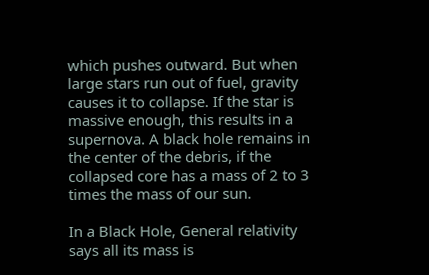which pushes outward. But when large stars run out of fuel, gravity causes it to collapse. If the star is massive enough, this results in a supernova. A black hole remains in the center of the debris, if the collapsed core has a mass of 2 to 3 times the mass of our sun.

In a Black Hole, General relativity says all its mass is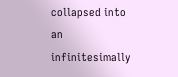collapsed into an infinitesimally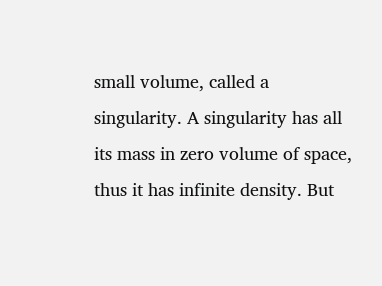small volume, called a singularity. A singularity has all its mass in zero volume of space, thus it has infinite density. But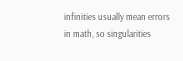infinities usually mean errors in math, so singularities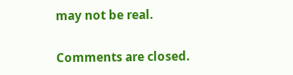may not be real.

Comments are closed.